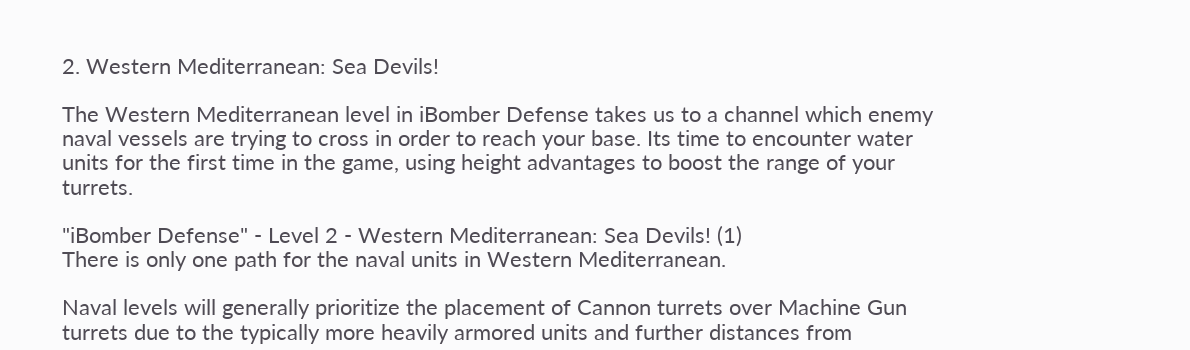2. Western Mediterranean: Sea Devils!

The Western Mediterranean level in iBomber Defense takes us to a channel which enemy naval vessels are trying to cross in order to reach your base. Its time to encounter water units for the first time in the game, using height advantages to boost the range of your turrets.

"iBomber Defense" - Level 2 - Western Mediterranean: Sea Devils! (1)
There is only one path for the naval units in Western Mediterranean.

Naval levels will generally prioritize the placement of Cannon turrets over Machine Gun turrets due to the typically more heavily armored units and further distances from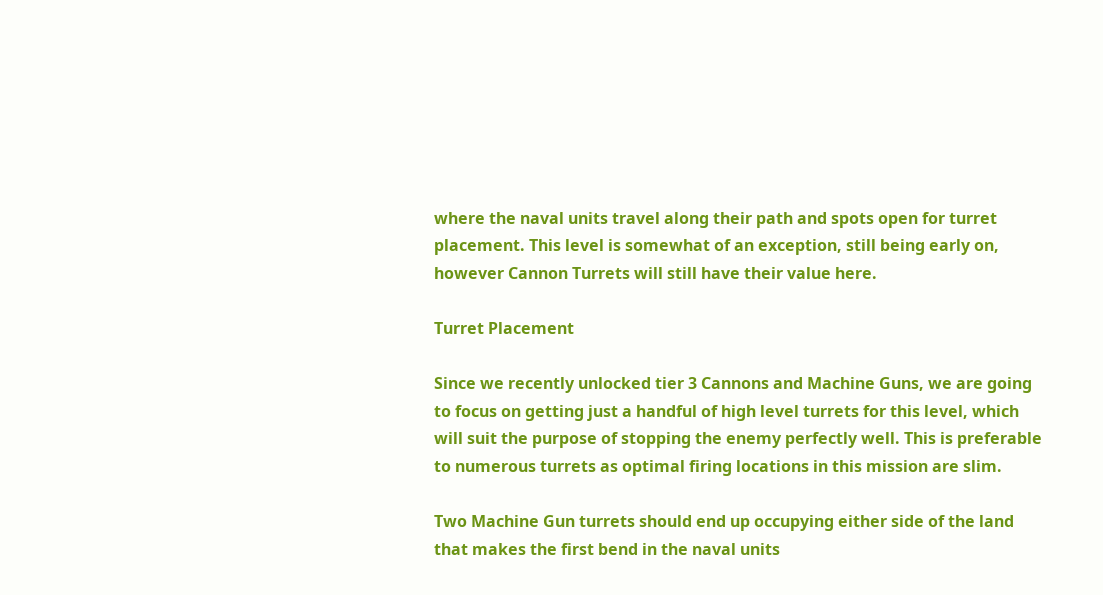where the naval units travel along their path and spots open for turret placement. This level is somewhat of an exception, still being early on, however Cannon Turrets will still have their value here.

Turret Placement

Since we recently unlocked tier 3 Cannons and Machine Guns, we are going to focus on getting just a handful of high level turrets for this level, which will suit the purpose of stopping the enemy perfectly well. This is preferable to numerous turrets as optimal firing locations in this mission are slim.

Two Machine Gun turrets should end up occupying either side of the land that makes the first bend in the naval units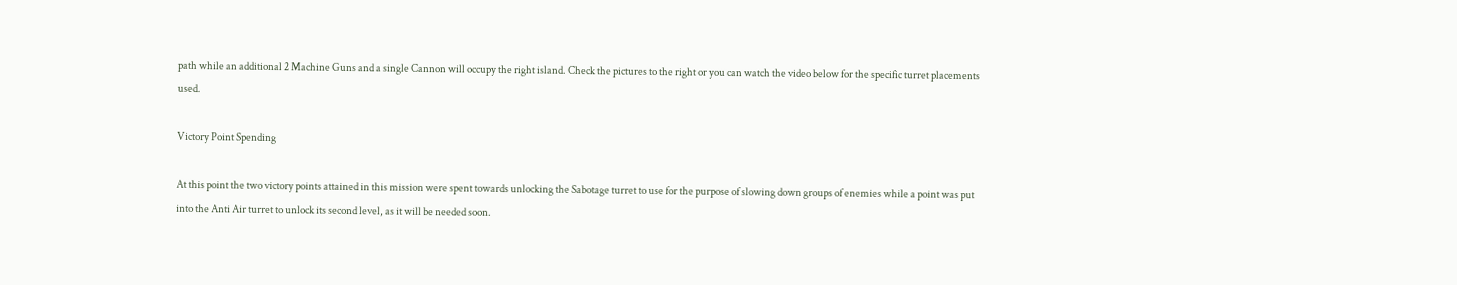path while an additional 2 Machine Guns and a single Cannon will occupy the right island. Check the pictures to the right or you can watch the video below for the specific turret placements used.

Victory Point Spending

At this point the two victory points attained in this mission were spent towards unlocking the Sabotage turret to use for the purpose of slowing down groups of enemies while a point was put into the Anti Air turret to unlock its second level, as it will be needed soon.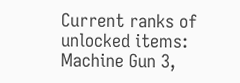Current ranks of unlocked items:
Machine Gun 3,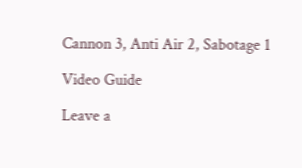Cannon 3, Anti Air 2, Sabotage 1

Video Guide

Leave a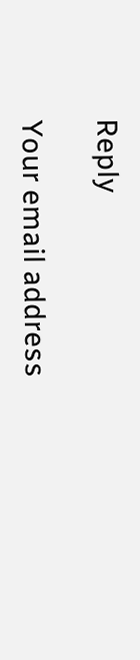Reply

Your email address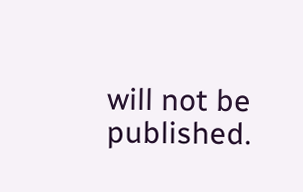will not be published.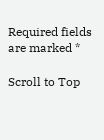Required fields are marked *

Scroll to Top